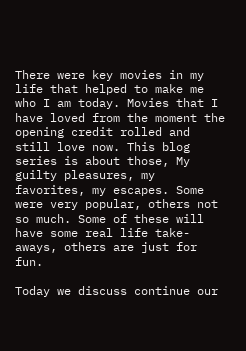There were key movies in my life that helped to make me who I am today. Movies that I have loved from the moment the opening credit rolled and still love now. This blog series is about those, My guilty pleasures, my favorites, my escapes. Some were very popular, others not so much. Some of these will have some real life take-aways, others are just for fun.

Today we discuss continue our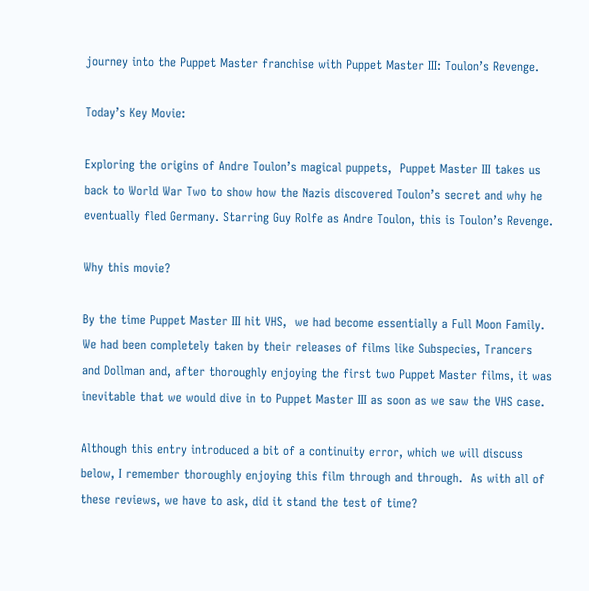journey into the Puppet Master franchise with Puppet Master III: Toulon’s Revenge.

Today’s Key Movie:

Exploring the origins of Andre Toulon’s magical puppets,  Puppet Master III takes us back to World War Two to show how the Nazis discovered Toulon’s secret and why he eventually fled Germany. Starring Guy Rolfe as Andre Toulon, this is Toulon’s Revenge.

Why this movie?

By the time Puppet Master III hit VHS,  we had become essentially a Full Moon Family.  We had been completely taken by their releases of films like Subspecies, Trancers and Dollman and, after thoroughly enjoying the first two Puppet Master films, it was inevitable that we would dive in to Puppet Master III as soon as we saw the VHS case.

Although this entry introduced a bit of a continuity error, which we will discuss below, I remember thoroughly enjoying this film through and through.  As with all of these reviews, we have to ask, did it stand the test of time?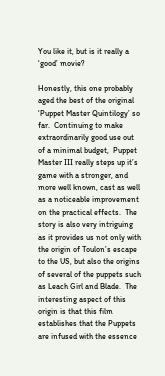You like it, but is it really a ‘good’ movie?

Honestly, this one probably aged the best of the original ‘Puppet Master Quintilogy’ so far.  Continuing to make extraordinarily good use out of a minimal budget,  Puppet Master III really steps up it’s game with a stronger, and more well known, cast as well as a noticeable improvement on the practical effects.  The story is also very intriguing as it provides us not only with the origin of Toulon’s escape to the US, but also the origins of several of the puppets such as Leach Girl and Blade.  The interesting aspect of this origin is that this film establishes that the Puppets are infused with the essence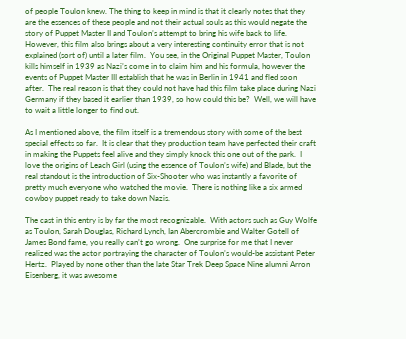of people Toulon knew. The thing to keep in mind is that it clearly notes that they are the essences of these people and not their actual souls as this would negate the story of Puppet Master II and Toulon’s attempt to bring his wife back to life.  However, this film also brings about a very interesting continuity error that is not explained (sort of) until a later film.  You see, in the Original Puppet Master, Toulon kills himself in 1939 as Nazi’s come in to claim him and his formula, however the events of Puppet Master III establish that he was in Berlin in 1941 and fled soon after.  The real reason is that they could not have had this film take place during Nazi Germany if they based it earlier than 1939, so how could this be?  Well, we will have to wait a little longer to find out.

As I mentioned above, the film itself is a tremendous story with some of the best special effects so far.  It is clear that they production team have perfected their craft in making the Puppets feel alive and they simply knock this one out of the park.  I love the origins of Leach Girl (using the essence of Toulon’s wife) and Blade, but the real standout is the introduction of Six-Shooter who was instantly a favorite of pretty much everyone who watched the movie.  There is nothing like a six armed cowboy puppet ready to take down Nazis.

The cast in this entry is by far the most recognizable.  With actors such as Guy Wolfe as Toulon, Sarah Douglas, Richard Lynch, Ian Abercrombie and Walter Gotell of James Bond fame, you really can’t go wrong.  One surprise for me that I never realized was the actor portraying the character of Toulon’s would-be assistant Peter Hertz.  Played by none other than the late Star Trek Deep Space Nine alumni Arron Eisenberg, it was awesome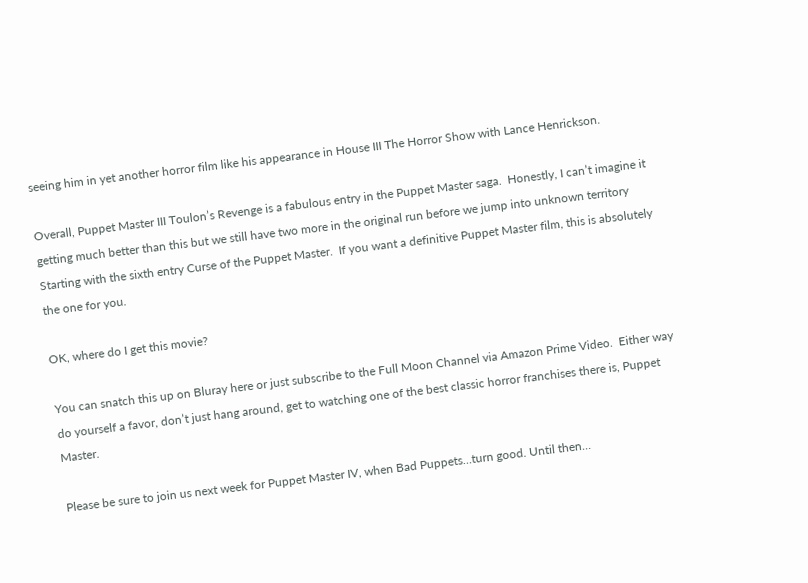seeing him in yet another horror film like his appearance in House III The Horror Show with Lance Henrickson.

Overall, Puppet Master III Toulon’s Revenge is a fabulous entry in the Puppet Master saga.  Honestly, I can’t imagine it getting much better than this but we still have two more in the original run before we jump into unknown territory Starting with the sixth entry Curse of the Puppet Master.  If you want a definitive Puppet Master film, this is absolutely the one for you.

OK, where do I get this movie?

You can snatch this up on Bluray here or just subscribe to the Full Moon Channel via Amazon Prime Video.  Either way do yourself a favor, don’t just hang around, get to watching one of the best classic horror franchises there is, Puppet Master.

Please be sure to join us next week for Puppet Master IV, when Bad Puppets…turn good. Until then…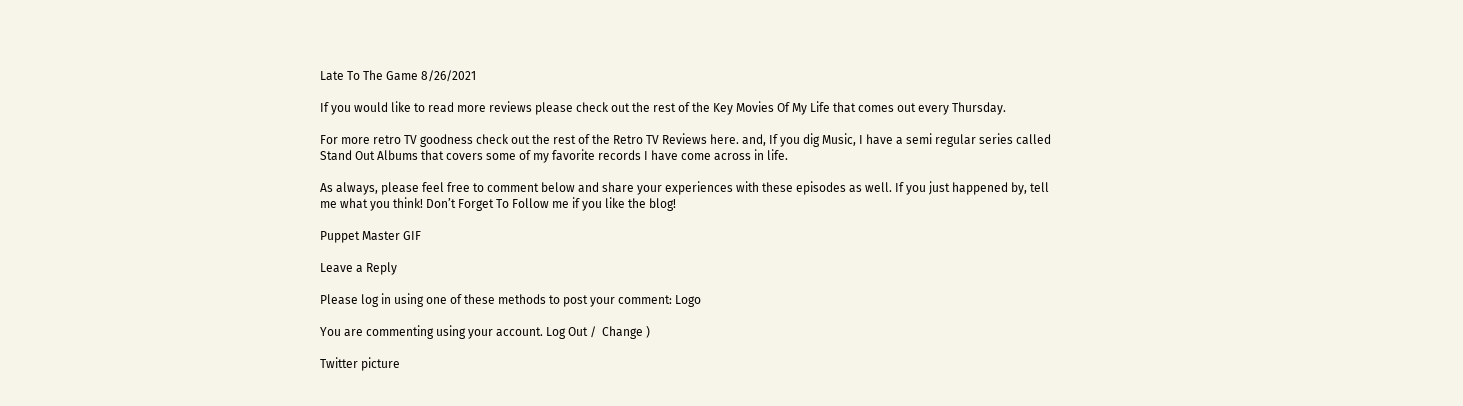Late To The Game 8/26/2021

If you would like to read more reviews please check out the rest of the Key Movies Of My Life that comes out every Thursday.

For more retro TV goodness check out the rest of the Retro TV Reviews here. and, If you dig Music, I have a semi regular series called Stand Out Albums that covers some of my favorite records I have come across in life.

As always, please feel free to comment below and share your experiences with these episodes as well. If you just happened by, tell me what you think! Don’t Forget To Follow me if you like the blog!

Puppet Master GIF

Leave a Reply

Please log in using one of these methods to post your comment: Logo

You are commenting using your account. Log Out /  Change )

Twitter picture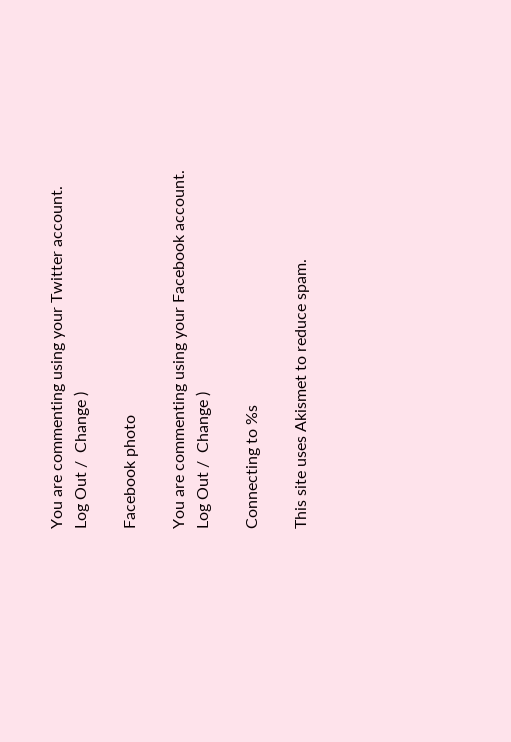You are commenting using your Twitter account. Log Out /  Change )

Facebook photo

You are commenting using your Facebook account. Log Out /  Change )

Connecting to %s

This site uses Akismet to reduce spam.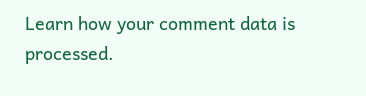Learn how your comment data is processed.